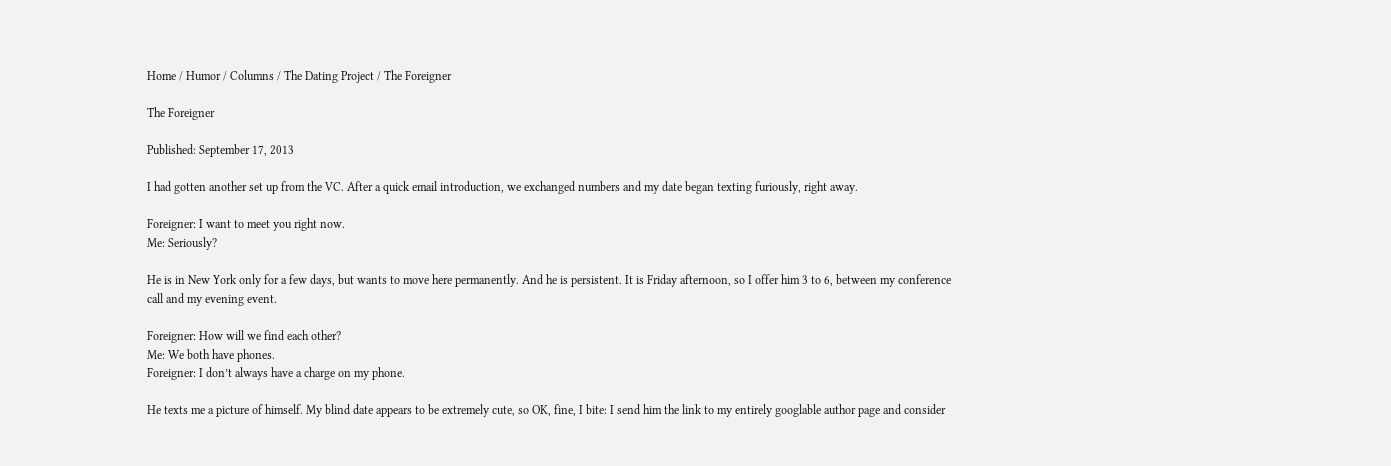Home / Humor / Columns / The Dating Project / The Foreigner

The Foreigner

Published: September 17, 2013

I had gotten another set up from the VC. After a quick email introduction, we exchanged numbers and my date began texting furiously, right away.

Foreigner: I want to meet you right now.
Me: Seriously?

He is in New York only for a few days, but wants to move here permanently. And he is persistent. It is Friday afternoon, so I offer him 3 to 6, between my conference call and my evening event.

Foreigner: How will we find each other?
Me: We both have phones.
Foreigner: I don’t always have a charge on my phone.

He texts me a picture of himself. My blind date appears to be extremely cute, so OK, fine, I bite: I send him the link to my entirely googlable author page and consider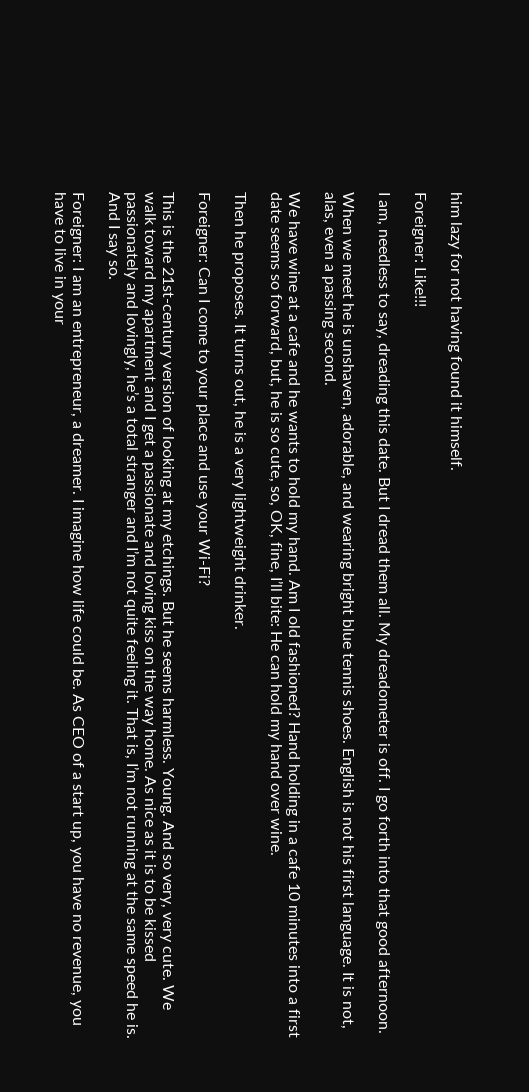him lazy for not having found it himself.

Foreigner: Like!!!

I am, needless to say, dreading this date. But I dread them all. My dreadometer is off. I go forth into that good afternoon.

When we meet he is unshaven, adorable, and wearing bright blue tennis shoes. English is not his first language. It is not, alas, even a passing second.

We have wine at a cafe and he wants to hold my hand. Am I old fashioned? Hand holding in a cafe 10 minutes into a first date seems so forward, but, he is so cute, so, OK, fine, I’ll bite: He can hold my hand over wine.

Then he proposes. It turns out, he is a very lightweight drinker.

Foreigner: Can I come to your place and use your Wi-Fi?

This is the 21st-century version of looking at my etchings. But he seems harmless. Young. And so very, very cute. We walk toward my apartment and I get a passionate and loving kiss on the way home. As nice as it is to be kissed passionately and lovingly, he’s a total stranger and I’m not quite feeling it. That is, I’m not running at the same speed he is. And I say so.

Foreigner: I am an entrepreneur, a dreamer. I imagine how life could be. As CEO of a start up, you have no revenue, you have to live in your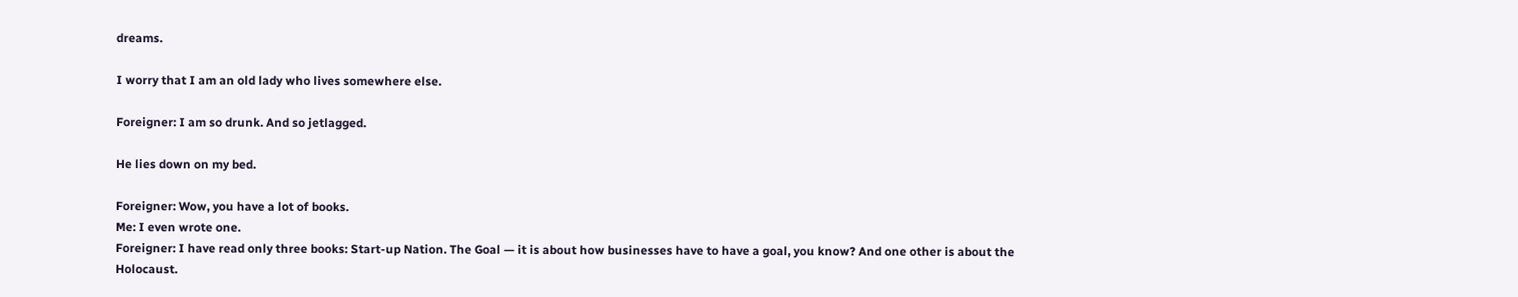dreams.

I worry that I am an old lady who lives somewhere else.

Foreigner: I am so drunk. And so jetlagged.

He lies down on my bed.

Foreigner: Wow, you have a lot of books.
Me: I even wrote one.
Foreigner: I have read only three books: Start-up Nation. The Goal — it is about how businesses have to have a goal, you know? And one other is about the Holocaust.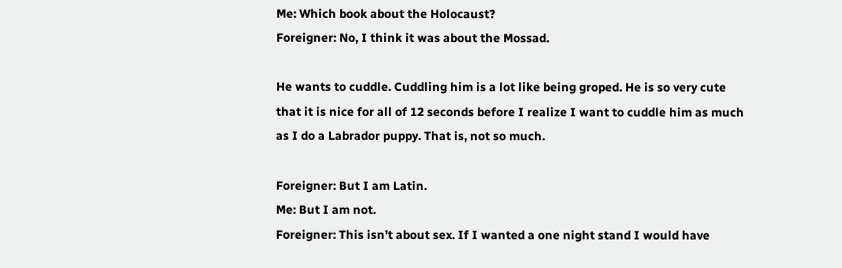Me: Which book about the Holocaust?
Foreigner: No, I think it was about the Mossad.

He wants to cuddle. Cuddling him is a lot like being groped. He is so very cute that it is nice for all of 12 seconds before I realize I want to cuddle him as much as I do a Labrador puppy. That is, not so much.

Foreigner: But I am Latin.
Me: But I am not.
Foreigner: This isn’t about sex. If I wanted a one night stand I would have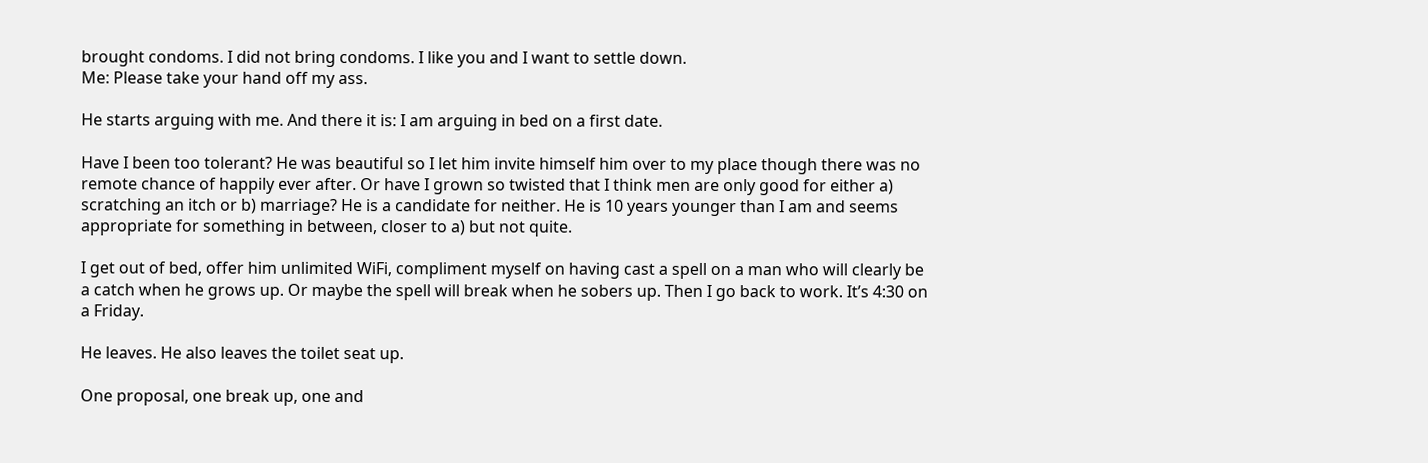brought condoms. I did not bring condoms. I like you and I want to settle down.
Me: Please take your hand off my ass.

He starts arguing with me. And there it is: I am arguing in bed on a first date.

Have I been too tolerant? He was beautiful so I let him invite himself him over to my place though there was no remote chance of happily ever after. Or have I grown so twisted that I think men are only good for either a) scratching an itch or b) marriage? He is a candidate for neither. He is 10 years younger than I am and seems appropriate for something in between, closer to a) but not quite.

I get out of bed, offer him unlimited WiFi, compliment myself on having cast a spell on a man who will clearly be a catch when he grows up. Or maybe the spell will break when he sobers up. Then I go back to work. It’s 4:30 on a Friday.

He leaves. He also leaves the toilet seat up.

One proposal, one break up, one and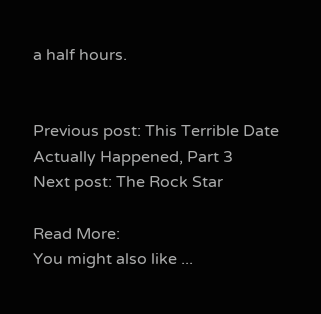a half hours.


Previous post: This Terrible Date Actually Happened, Part 3
Next post: The Rock Star

Read More:
You might also like ...